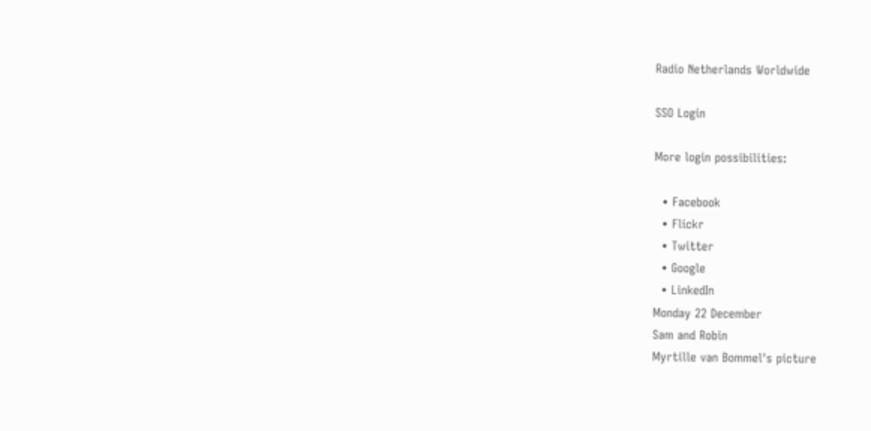Radio Netherlands Worldwide

SSO Login

More login possibilities:

  • Facebook
  • Flickr
  • Twitter
  • Google
  • LinkedIn
Monday 22 December
Sam and Robin
Myrtille van Bommel's picture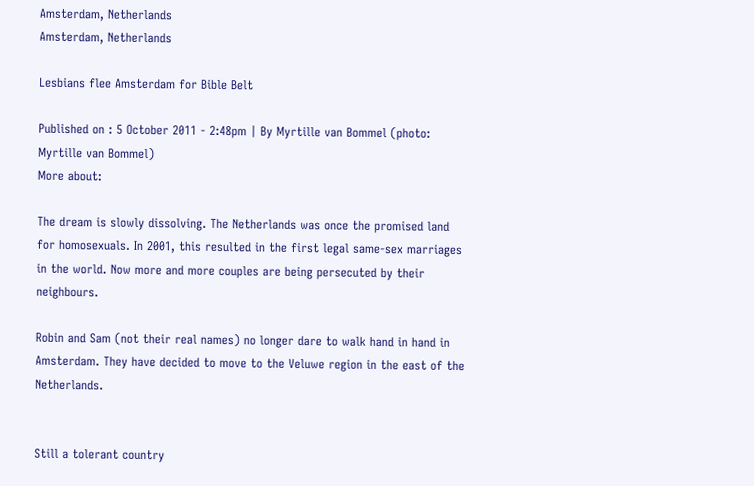Amsterdam, Netherlands
Amsterdam, Netherlands

Lesbians flee Amsterdam for Bible Belt

Published on : 5 October 2011 - 2:48pm | By Myrtille van Bommel (photo: Myrtille van Bommel)
More about:

The dream is slowly dissolving. The Netherlands was once the promised land for homosexuals. In 2001, this resulted in the first legal same-sex marriages in the world. Now more and more couples are being persecuted by their neighbours.

Robin and Sam (not their real names) no longer dare to walk hand in hand in Amsterdam. They have decided to move to the Veluwe region in the east of the Netherlands.


Still a tolerant country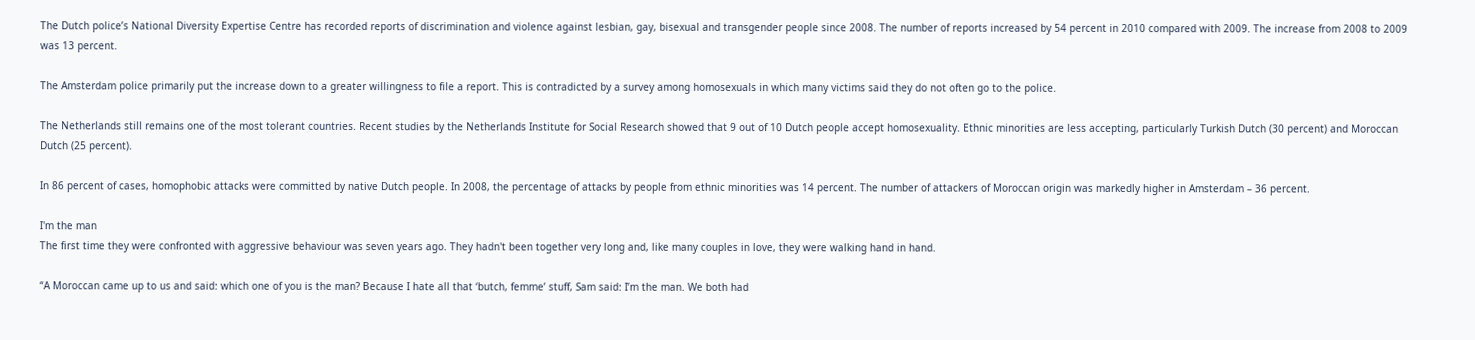The Dutch police’s National Diversity Expertise Centre has recorded reports of discrimination and violence against lesbian, gay, bisexual and transgender people since 2008. The number of reports increased by 54 percent in 2010 compared with 2009. The increase from 2008 to 2009 was 13 percent.

The Amsterdam police primarily put the increase down to a greater willingness to file a report. This is contradicted by a survey among homosexuals in which many victims said they do not often go to the police.

The Netherlands still remains one of the most tolerant countries. Recent studies by the Netherlands Institute for Social Research showed that 9 out of 10 Dutch people accept homosexuality. Ethnic minorities are less accepting, particularly Turkish Dutch (30 percent) and Moroccan Dutch (25 percent).

In 86 percent of cases, homophobic attacks were committed by native Dutch people. In 2008, the percentage of attacks by people from ethnic minorities was 14 percent. The number of attackers of Moroccan origin was markedly higher in Amsterdam – 36 percent.

I'm the man
The first time they were confronted with aggressive behaviour was seven years ago. They hadn't been together very long and, like many couples in love, they were walking hand in hand.

“A Moroccan came up to us and said: which one of you is the man? Because I hate all that ‘butch, femme’ stuff, Sam said: I’m the man. We both had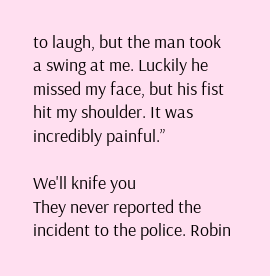to laugh, but the man took a swing at me. Luckily he missed my face, but his fist hit my shoulder. It was incredibly painful.”

We'll knife you
They never reported the incident to the police. Robin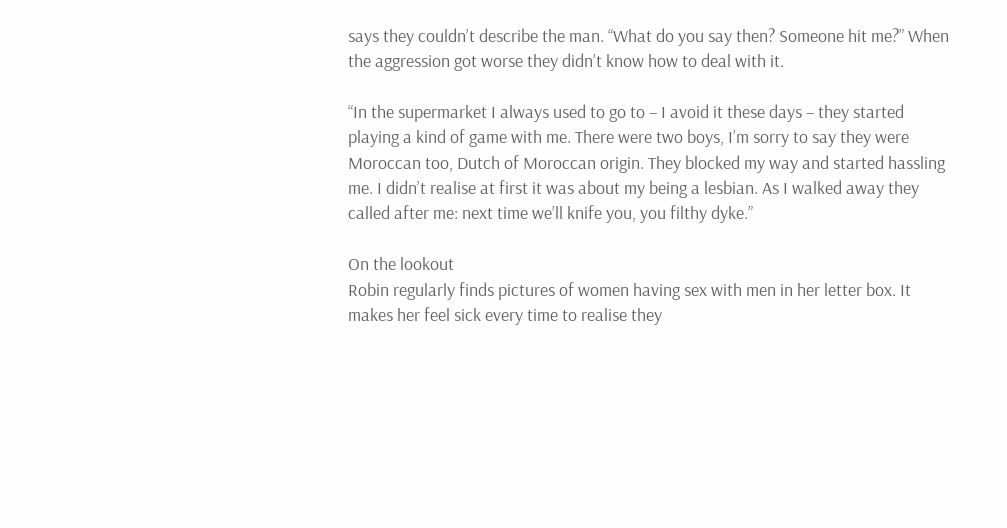says they couldn’t describe the man. “What do you say then? Someone hit me?” When the aggression got worse they didn’t know how to deal with it.

“In the supermarket I always used to go to – I avoid it these days – they started playing a kind of game with me. There were two boys, I’m sorry to say they were Moroccan too, Dutch of Moroccan origin. They blocked my way and started hassling me. I didn’t realise at first it was about my being a lesbian. As I walked away they called after me: next time we’ll knife you, you filthy dyke.”

On the lookout
Robin regularly finds pictures of women having sex with men in her letter box. It makes her feel sick every time to realise they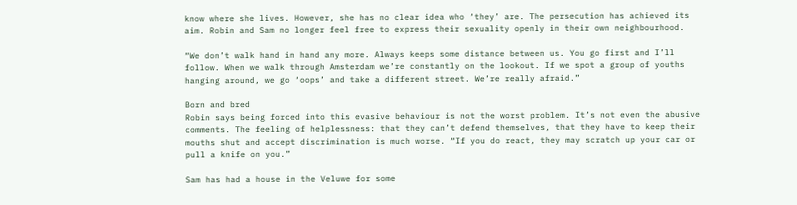know where she lives. However, she has no clear idea who ‘they’ are. The persecution has achieved its aim. Robin and Sam no longer feel free to express their sexuality openly in their own neighbourhood.

“We don’t walk hand in hand any more. Always keeps some distance between us. You go first and I’ll follow. When we walk through Amsterdam we’re constantly on the lookout. If we spot a group of youths hanging around, we go ‘oops’ and take a different street. We’re really afraid.”

Born and bred
Robin says being forced into this evasive behaviour is not the worst problem. It’s not even the abusive comments. The feeling of helplessness: that they can’t defend themselves, that they have to keep their mouths shut and accept discrimination is much worse. “If you do react, they may scratch up your car or pull a knife on you.”

Sam has had a house in the Veluwe for some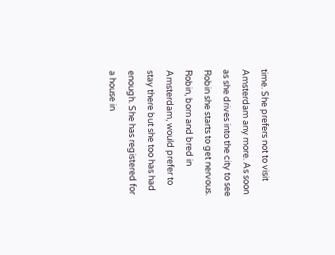time. She prefers not to visit Amsterdam any more. As soon as she drives into the city to see Robin she starts to get nervous. Robin, born and bred in Amsterdam, would prefer to stay there but she too has had enough. She has registered for a house in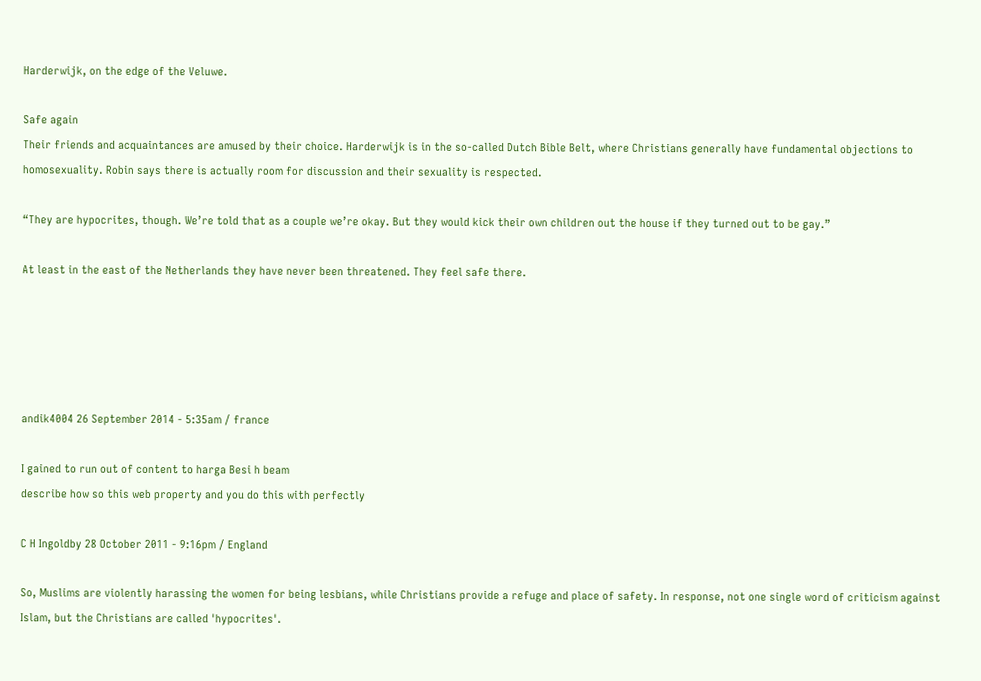Harderwijk, on the edge of the Veluwe.

Safe again
Their friends and acquaintances are amused by their choice. Harderwijk is in the so-called Dutch Bible Belt, where Christians generally have fundamental objections to homosexuality. Robin says there is actually room for discussion and their sexuality is respected.

“They are hypocrites, though. We’re told that as a couple we’re okay. But they would kick their own children out the house if they turned out to be gay.”

At least in the east of the Netherlands they have never been threatened. They feel safe there.





andik4004 26 September 2014 - 5:35am / france

I gained to run out of content to harga Besi h beam
describe how so this web property and you do this with perfectly

C H Ingoldby 28 October 2011 - 9:16pm / England

So, Muslims are violently harassing the women for being lesbians, while Christians provide a refuge and place of safety. In response, not one single word of criticism against Islam, but the Christians are called 'hypocrites'.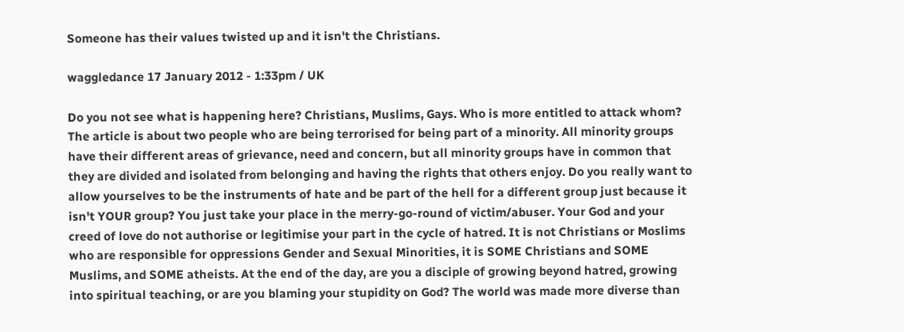Someone has their values twisted up and it isn't the Christians.

waggledance 17 January 2012 - 1:33pm / UK

Do you not see what is happening here? Christians, Muslims, Gays. Who is more entitled to attack whom? The article is about two people who are being terrorised for being part of a minority. All minority groups have their different areas of grievance, need and concern, but all minority groups have in common that they are divided and isolated from belonging and having the rights that others enjoy. Do you really want to allow yourselves to be the instruments of hate and be part of the hell for a different group just because it isn't YOUR group? You just take your place in the merry-go-round of victim/abuser. Your God and your creed of love do not authorise or legitimise your part in the cycle of hatred. It is not Christians or Moslims who are responsible for oppressions Gender and Sexual Minorities, it is SOME Christians and SOME Muslims, and SOME atheists. At the end of the day, are you a disciple of growing beyond hatred, growing into spiritual teaching, or are you blaming your stupidity on God? The world was made more diverse than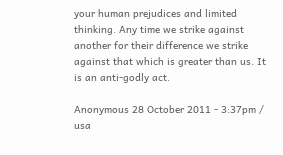your human prejudices and limited thinking. Any time we strike against another for their difference we strike against that which is greater than us. It is an anti-godly act.

Anonymous 28 October 2011 - 3:37pm / usa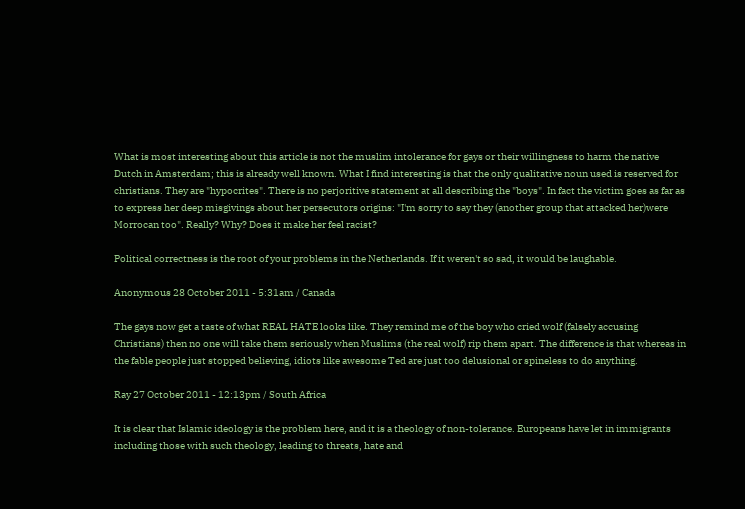What is most interesting about this article is not the muslim intolerance for gays or their willingness to harm the native Dutch in Amsterdam; this is already well known. What I find interesting is that the only qualitative noun used is reserved for christians. They are "hypocrites". There is no perjoritive statement at all describing the "boys". In fact the victim goes as far as to express her deep misgivings about her persecutors origins: "I'm sorry to say they (another group that attacked her)were Morrocan too". Really? Why? Does it make her feel racist?

Political correctness is the root of your problems in the Netherlands. If it weren't so sad, it would be laughable.

Anonymous 28 October 2011 - 5:31am / Canada

The gays now get a taste of what REAL HATE looks like. They remind me of the boy who cried wolf (falsely accusing Christians) then no one will take them seriously when Muslims (the real wolf) rip them apart. The difference is that whereas in the fable people just stopped believing, idiots like awesome Ted are just too delusional or spineless to do anything.

Ray 27 October 2011 - 12:13pm / South Africa

It is clear that Islamic ideology is the problem here, and it is a theology of non-tolerance. Europeans have let in immigrants including those with such theology, leading to threats, hate and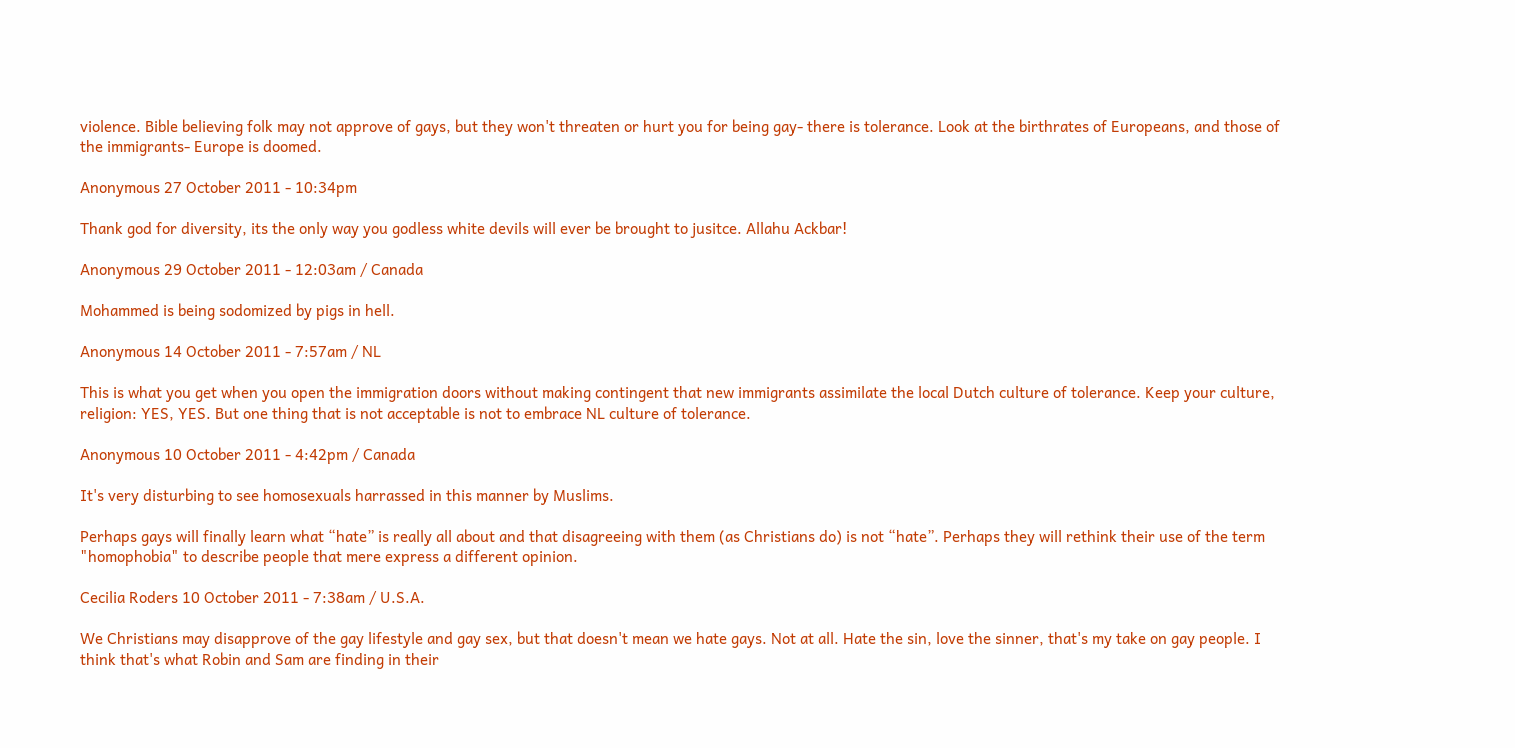violence. Bible believing folk may not approve of gays, but they won't threaten or hurt you for being gay- there is tolerance. Look at the birthrates of Europeans, and those of the immigrants- Europe is doomed.

Anonymous 27 October 2011 - 10:34pm

Thank god for diversity, its the only way you godless white devils will ever be brought to jusitce. Allahu Ackbar!

Anonymous 29 October 2011 - 12:03am / Canada

Mohammed is being sodomized by pigs in hell.

Anonymous 14 October 2011 - 7:57am / NL

This is what you get when you open the immigration doors without making contingent that new immigrants assimilate the local Dutch culture of tolerance. Keep your culture, religion: YES, YES. But one thing that is not acceptable is not to embrace NL culture of tolerance.

Anonymous 10 October 2011 - 4:42pm / Canada

It's very disturbing to see homosexuals harrassed in this manner by Muslims.

Perhaps gays will finally learn what “hate” is really all about and that disagreeing with them (as Christians do) is not “hate”. Perhaps they will rethink their use of the term "homophobia" to describe people that mere express a different opinion.

Cecilia Roders 10 October 2011 - 7:38am / U.S.A.

We Christians may disapprove of the gay lifestyle and gay sex, but that doesn't mean we hate gays. Not at all. Hate the sin, love the sinner, that's my take on gay people. I think that's what Robin and Sam are finding in their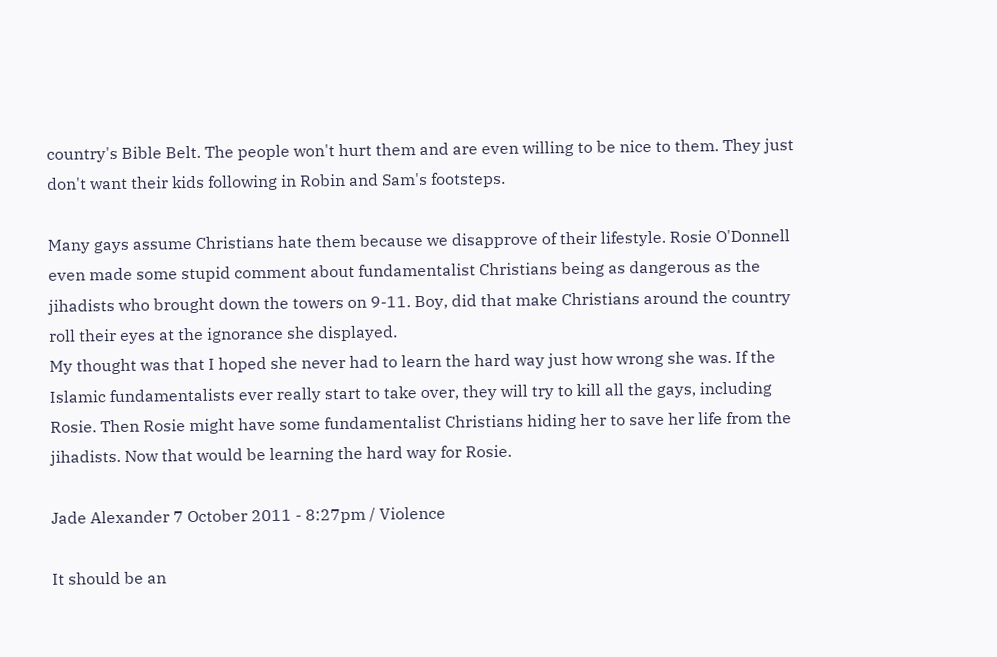country's Bible Belt. The people won't hurt them and are even willing to be nice to them. They just don't want their kids following in Robin and Sam's footsteps.

Many gays assume Christians hate them because we disapprove of their lifestyle. Rosie O'Donnell even made some stupid comment about fundamentalist Christians being as dangerous as the jihadists who brought down the towers on 9-11. Boy, did that make Christians around the country roll their eyes at the ignorance she displayed.
My thought was that I hoped she never had to learn the hard way just how wrong she was. If the Islamic fundamentalists ever really start to take over, they will try to kill all the gays, including Rosie. Then Rosie might have some fundamentalist Christians hiding her to save her life from the jihadists. Now that would be learning the hard way for Rosie.

Jade Alexander 7 October 2011 - 8:27pm / Violence

It should be an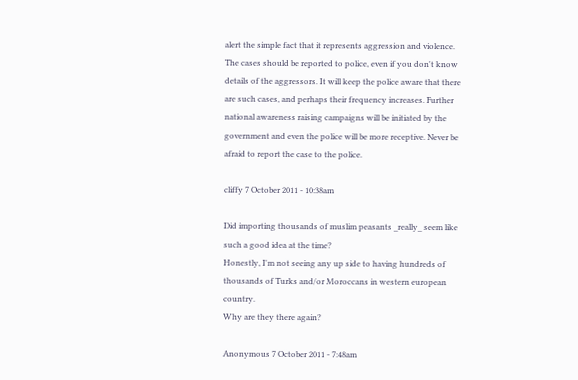alert the simple fact that it represents aggression and violence. The cases should be reported to police, even if you don't know details of the aggressors. It will keep the police aware that there are such cases, and perhaps their frequency increases. Further national awareness raising campaigns will be initiated by the government and even the police will be more receptive. Never be afraid to report the case to the police.

cliffy 7 October 2011 - 10:38am

Did importing thousands of muslim peasants _really_ seem like such a good idea at the time?
Honestly, I'm not seeing any up side to having hundreds of thousands of Turks and/or Moroccans in western european country.
Why are they there again?

Anonymous 7 October 2011 - 7:48am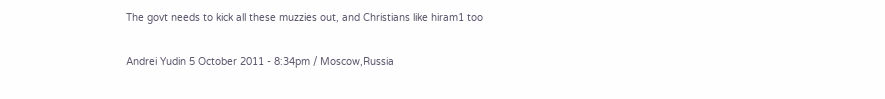The govt needs to kick all these muzzies out, and Christians like hiram1 too

Andrei Yudin 5 October 2011 - 8:34pm / Moscow,Russia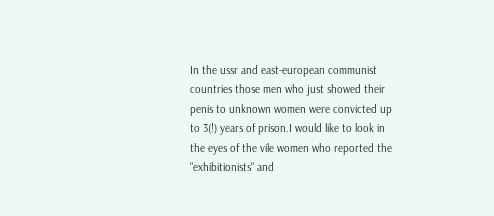In the ussr and east-european communist countries those men who just showed their penis to unknown women were convicted up to 3(!) years of prison.I would like to look in the eyes of the vile women who reported the "exhibitionists" and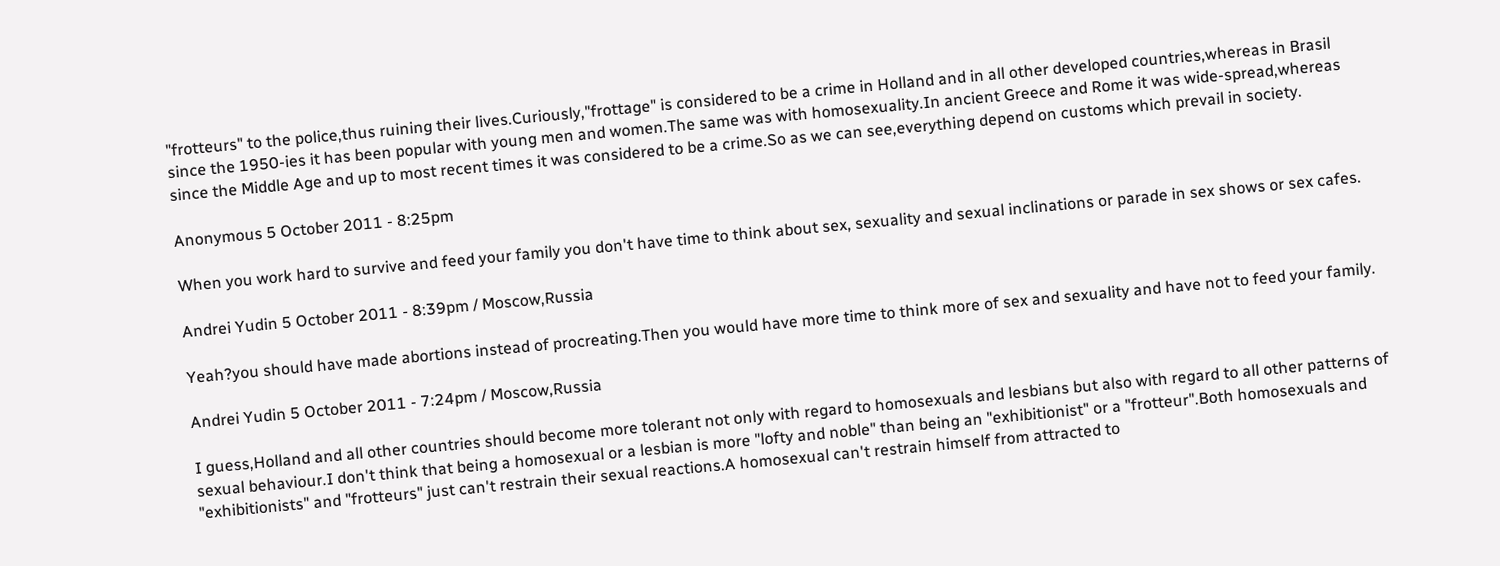"frotteurs" to the police,thus ruining their lives.Curiously,"frottage" is considered to be a crime in Holland and in all other developed countries,whereas in Brasil since the 1950-ies it has been popular with young men and women.The same was with homosexuality.In ancient Greece and Rome it was wide-spread,whereas since the Middle Age and up to most recent times it was considered to be a crime.So as we can see,everything depend on customs which prevail in society.

Anonymous 5 October 2011 - 8:25pm

When you work hard to survive and feed your family you don't have time to think about sex, sexuality and sexual inclinations or parade in sex shows or sex cafes.

Andrei Yudin 5 October 2011 - 8:39pm / Moscow,Russia

Yeah?you should have made abortions instead of procreating.Then you would have more time to think more of sex and sexuality and have not to feed your family.

Andrei Yudin 5 October 2011 - 7:24pm / Moscow,Russia

I guess,Holland and all other countries should become more tolerant not only with regard to homosexuals and lesbians but also with regard to all other patterns of sexual behaviour.I don't think that being a homosexual or a lesbian is more "lofty and noble" than being an "exhibitionist" or a "frotteur".Both homosexuals and "exhibitionists" and "frotteurs" just can't restrain their sexual reactions.A homosexual can't restrain himself from attracted to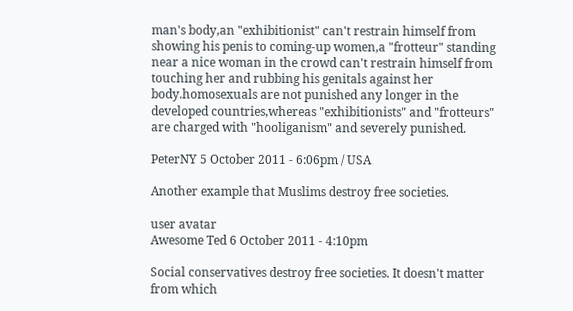man's body,an "exhibitionist" can't restrain himself from showing his penis to coming-up women,a "frotteur" standing near a nice woman in the crowd can't restrain himself from touching her and rubbing his genitals against her body.homosexuals are not punished any longer in the developed countries,whereas "exhibitionists" and "frotteurs" are charged with "hooliganism" and severely punished.

PeterNY 5 October 2011 - 6:06pm / USA

Another example that Muslims destroy free societies.

user avatar
Awesome Ted 6 October 2011 - 4:10pm

Social conservatives destroy free societies. It doesn't matter from which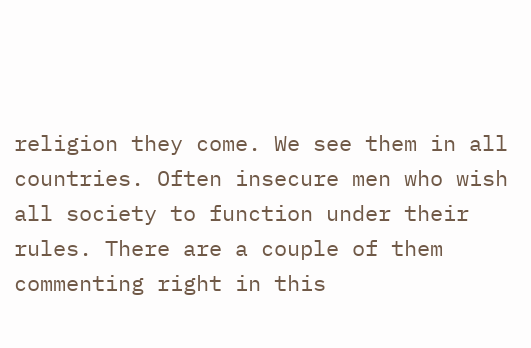religion they come. We see them in all countries. Often insecure men who wish all society to function under their rules. There are a couple of them commenting right in this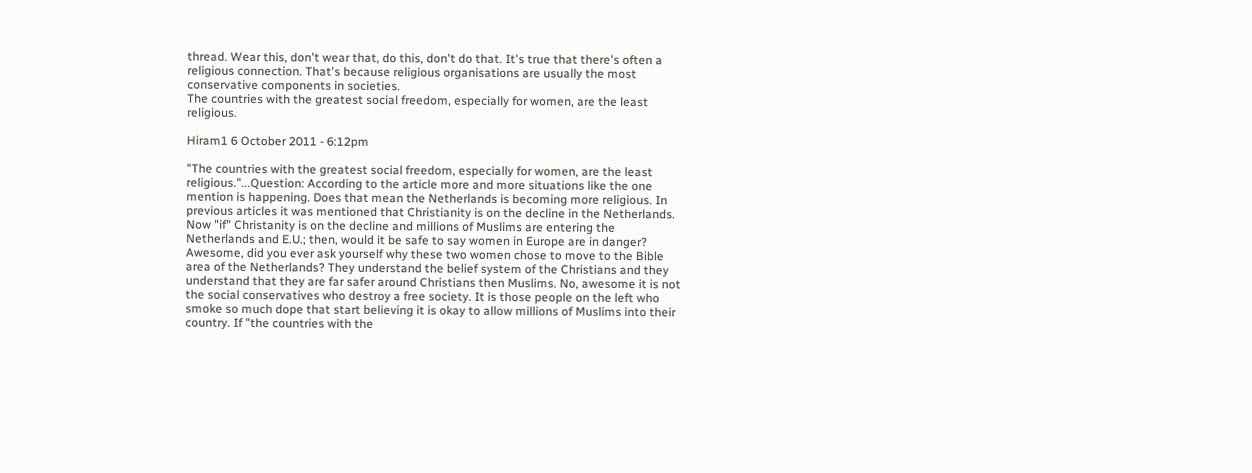thread. Wear this, don't wear that, do this, don't do that. It's true that there's often a religious connection. That's because religious organisations are usually the most conservative components in societies.
The countries with the greatest social freedom, especially for women, are the least religious.

Hiram1 6 October 2011 - 6:12pm

"The countries with the greatest social freedom, especially for women, are the least religious."...Question: According to the article more and more situations like the one mention is happening. Does that mean the Netherlands is becoming more religious. In previous articles it was mentioned that Christianity is on the decline in the Netherlands. Now "if" Christanity is on the decline and millions of Muslims are entering the Netherlands and E.U.; then, would it be safe to say women in Europe are in danger? Awesome, did you ever ask yourself why these two women chose to move to the Bible area of the Netherlands? They understand the belief system of the Christians and they understand that they are far safer around Christians then Muslims. No, awesome it is not the social conservatives who destroy a free society. It is those people on the left who smoke so much dope that start believing it is okay to allow millions of Muslims into their country. If "the countries with the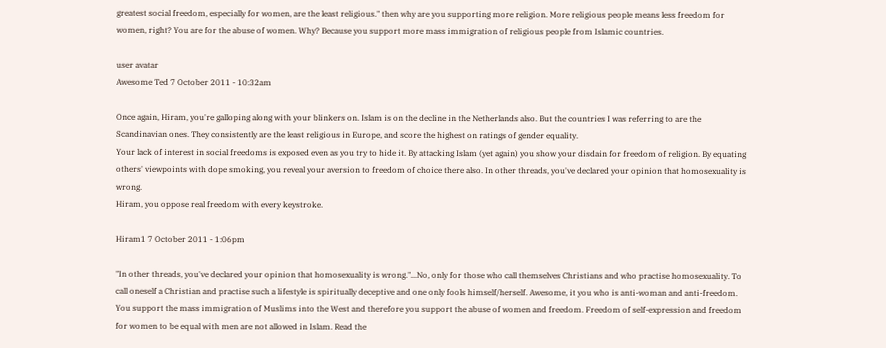greatest social freedom, especially for women, are the least religious." then why are you supporting more religion. More religious people means less freedom for women, right? You are for the abuse of women. Why? Because you support more mass immigration of religious people from Islamic countries.

user avatar
Awesome Ted 7 October 2011 - 10:32am

Once again, Hiram, you're galloping along with your blinkers on. Islam is on the decline in the Netherlands also. But the countries I was referring to are the Scandinavian ones. They consistently are the least religious in Europe, and score the highest on ratings of gender equality.
Your lack of interest in social freedoms is exposed even as you try to hide it. By attacking Islam (yet again) you show your disdain for freedom of religion. By equating others' viewpoints with dope smoking, you reveal your aversion to freedom of choice there also. In other threads, you've declared your opinion that homosexuality is wrong.
Hiram, you oppose real freedom with every keystroke.

Hiram1 7 October 2011 - 1:06pm

"In other threads, you've declared your opinion that homosexuality is wrong."...No, only for those who call themselves Christians and who practise homosexuality. To call oneself a Christian and practise such a lifestyle is spiritually deceptive and one only fools himself/herself. Awesome, it you who is anti-woman and anti-freedom. You support the mass immigration of Muslims into the West and therefore you support the abuse of women and freedom. Freedom of self-expression and freedom for women to be equal with men are not allowed in Islam. Read the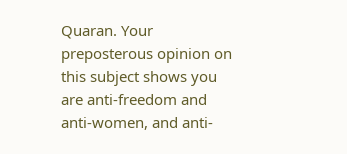Quaran. Your preposterous opinion on this subject shows you are anti-freedom and anti-women, and anti-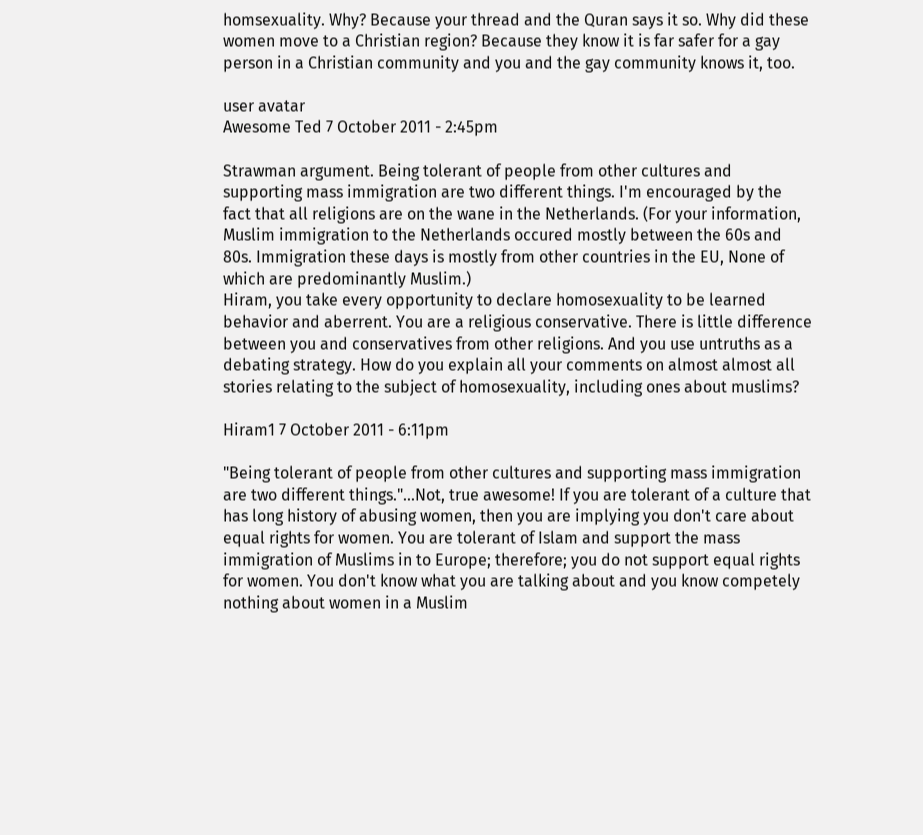homsexuality. Why? Because your thread and the Quran says it so. Why did these women move to a Christian region? Because they know it is far safer for a gay person in a Christian community and you and the gay community knows it, too.

user avatar
Awesome Ted 7 October 2011 - 2:45pm

Strawman argument. Being tolerant of people from other cultures and supporting mass immigration are two different things. I'm encouraged by the fact that all religions are on the wane in the Netherlands. (For your information, Muslim immigration to the Netherlands occured mostly between the 60s and 80s. Immigration these days is mostly from other countries in the EU, None of which are predominantly Muslim.)
Hiram, you take every opportunity to declare homosexuality to be learned behavior and aberrent. You are a religious conservative. There is little difference between you and conservatives from other religions. And you use untruths as a debating strategy. How do you explain all your comments on almost almost all stories relating to the subject of homosexuality, including ones about muslims?

Hiram1 7 October 2011 - 6:11pm

"Being tolerant of people from other cultures and supporting mass immigration are two different things."...Not, true awesome! If you are tolerant of a culture that has long history of abusing women, then you are implying you don't care about equal rights for women. You are tolerant of Islam and support the mass immigration of Muslims in to Europe; therefore; you do not support equal rights for women. You don't know what you are talking about and you know competely nothing about women in a Muslim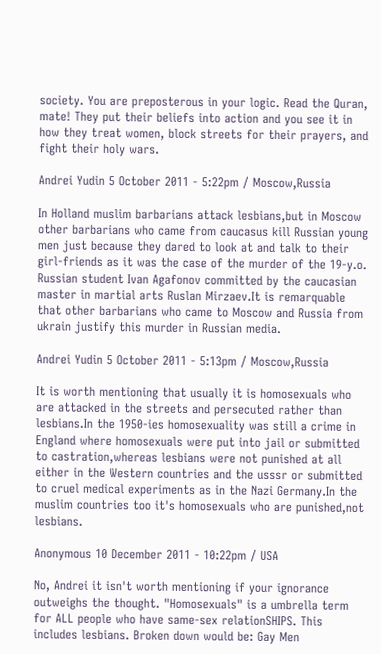society. You are preposterous in your logic. Read the Quran, mate! They put their beliefs into action and you see it in how they treat women, block streets for their prayers, and fight their holy wars.

Andrei Yudin 5 October 2011 - 5:22pm / Moscow,Russia

In Holland muslim barbarians attack lesbians,but in Moscow other barbarians who came from caucasus kill Russian young men just because they dared to look at and talk to their girl-friends as it was the case of the murder of the 19-y.o. Russian student Ivan Agafonov committed by the caucasian master in martial arts Ruslan Mirzaev.It is remarquable that other barbarians who came to Moscow and Russia from ukrain justify this murder in Russian media.

Andrei Yudin 5 October 2011 - 5:13pm / Moscow,Russia

It is worth mentioning that usually it is homosexuals who are attacked in the streets and persecuted rather than lesbians.In the 1950-ies homosexuality was still a crime in England where homosexuals were put into jail or submitted to castration,whereas lesbians were not punished at all either in the Western countries and the usssr or submitted to cruel medical experiments as in the Nazi Germany.In the muslim countries too it's homosexuals who are punished,not lesbians.

Anonymous 10 December 2011 - 10:22pm / USA

No, Andrei it isn't worth mentioning if your ignorance outweighs the thought. "Homosexuals" is a umbrella term for ALL people who have same-sex relationSHIPS. This includes lesbians. Broken down would be: Gay Men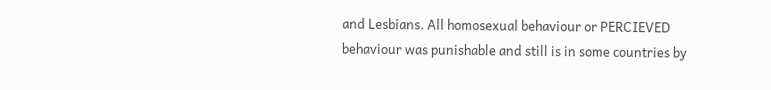and Lesbians. All homosexual behaviour or PERCIEVED behaviour was punishable and still is in some countries by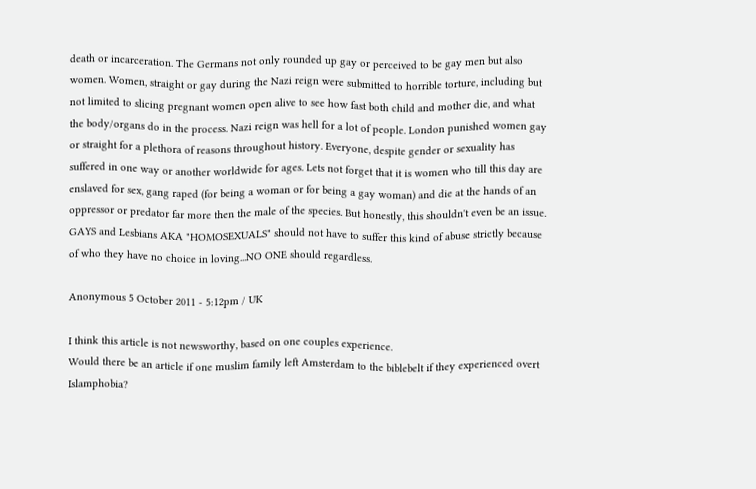death or incarceration. The Germans not only rounded up gay or perceived to be gay men but also women. Women, straight or gay during the Nazi reign were submitted to horrible torture, including but not limited to slicing pregnant women open alive to see how fast both child and mother die, and what the body/organs do in the process. Nazi reign was hell for a lot of people. London punished women gay or straight for a plethora of reasons throughout history. Everyone, despite gender or sexuality has suffered in one way or another worldwide for ages. Lets not forget that it is women who till this day are enslaved for sex, gang raped (for being a woman or for being a gay woman) and die at the hands of an oppressor or predator far more then the male of the species. But honestly, this shouldn't even be an issue. GAYS and Lesbians AKA "HOMOSEXUALS" should not have to suffer this kind of abuse strictly because of who they have no choice in loving...NO ONE should regardless.

Anonymous 5 October 2011 - 5:12pm / UK

I think this article is not newsworthy, based on one couples experience.
Would there be an article if one muslim family left Amsterdam to the biblebelt if they experienced overt Islamphobia?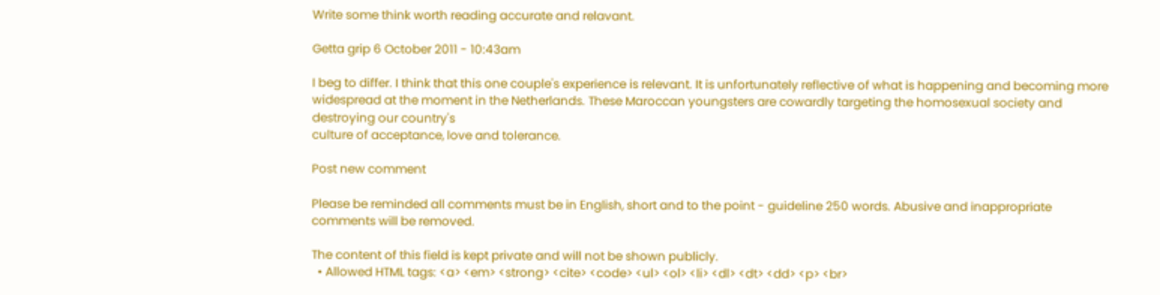Write some think worth reading accurate and relavant.

Getta grip 6 October 2011 - 10:43am

I beg to differ. I think that this one couple's experience is relevant. It is unfortunately reflective of what is happening and becoming more widespread at the moment in the Netherlands. These Maroccan youngsters are cowardly targeting the homosexual society and destroying our country's
culture of acceptance, love and tolerance.

Post new comment

Please be reminded all comments must be in English, short and to the point - guideline 250 words. Abusive and inappropriate comments will be removed.

The content of this field is kept private and will not be shown publicly.
  • Allowed HTML tags: <a> <em> <strong> <cite> <code> <ul> <ol> <li> <dl> <dt> <dd> <p> <br>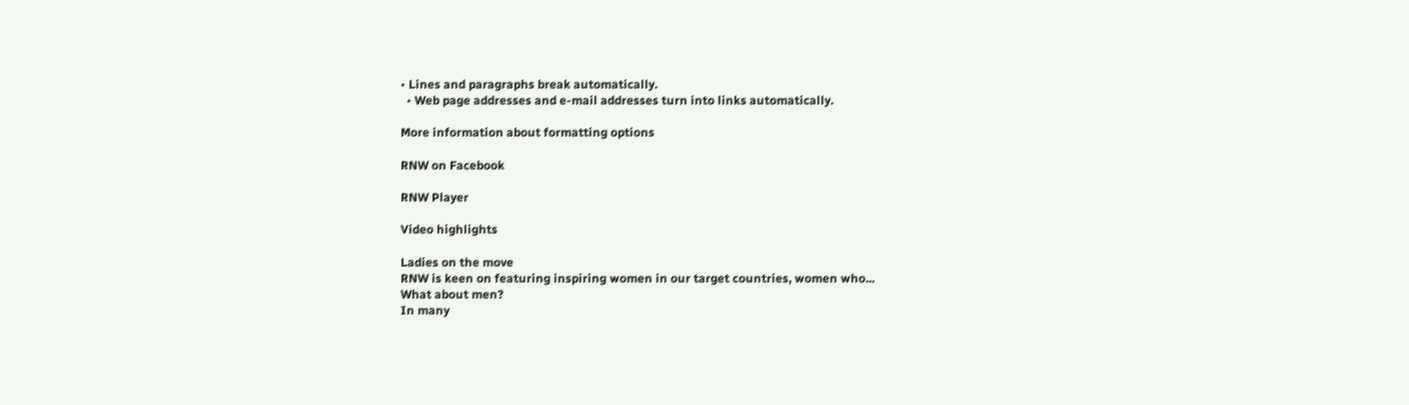• Lines and paragraphs break automatically.
  • Web page addresses and e-mail addresses turn into links automatically.

More information about formatting options

RNW on Facebook

RNW Player

Video highlights

Ladies on the move
RNW is keen on featuring inspiring women in our target countries, women who...
What about men?
In many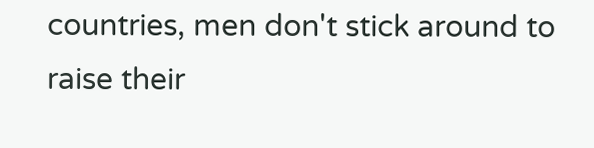countries, men don't stick around to raise their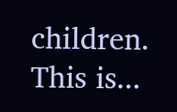children. This is...